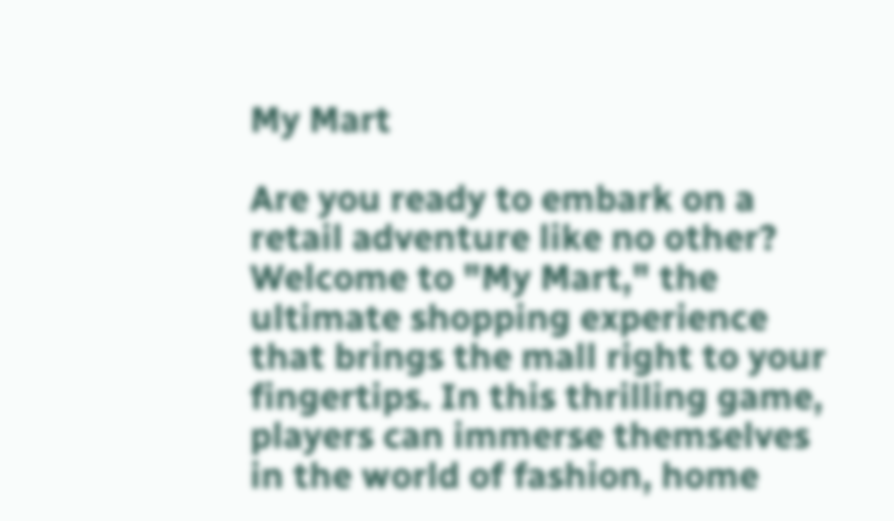My Mart

Are you ready to embark on a retail adventure like no other? Welcome to "My Mart," the ultimate shopping experience that brings the mall right to your fingertips. In this thrilling game, players can immerse themselves in the world of fashion, home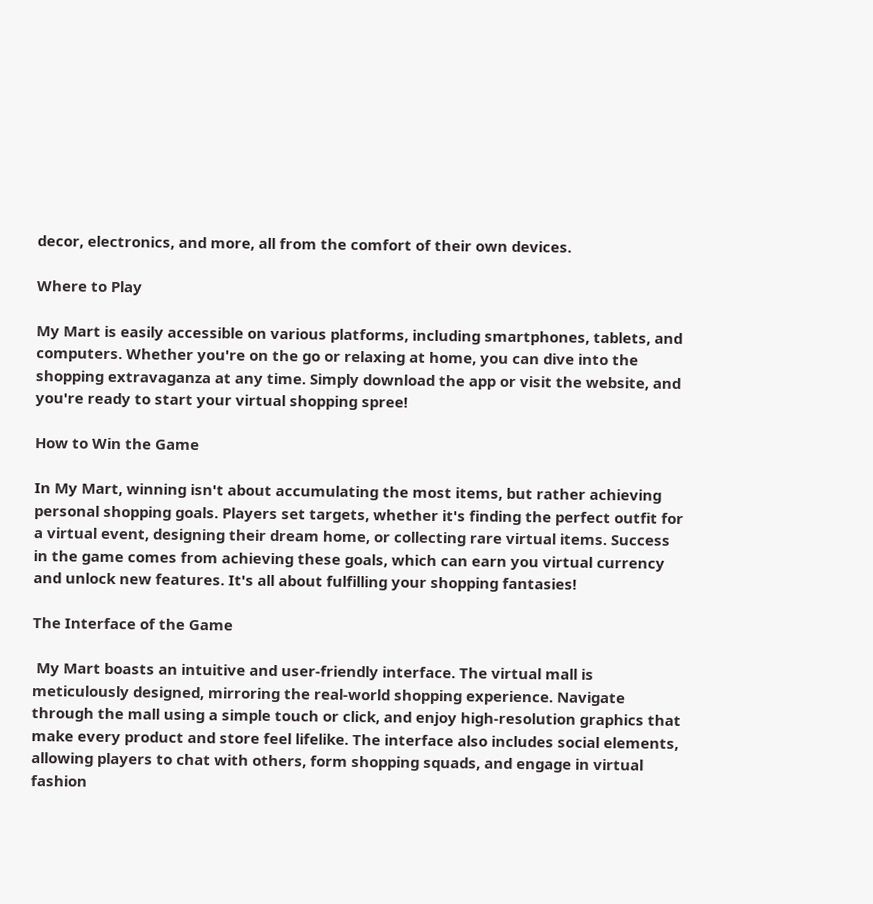decor, electronics, and more, all from the comfort of their own devices.

Where to Play

My Mart is easily accessible on various platforms, including smartphones, tablets, and computers. Whether you're on the go or relaxing at home, you can dive into the shopping extravaganza at any time. Simply download the app or visit the website, and you're ready to start your virtual shopping spree!

How to Win the Game

In My Mart, winning isn't about accumulating the most items, but rather achieving personal shopping goals. Players set targets, whether it's finding the perfect outfit for a virtual event, designing their dream home, or collecting rare virtual items. Success in the game comes from achieving these goals, which can earn you virtual currency and unlock new features. It's all about fulfilling your shopping fantasies!

The Interface of the Game

 My Mart boasts an intuitive and user-friendly interface. The virtual mall is meticulously designed, mirroring the real-world shopping experience. Navigate through the mall using a simple touch or click, and enjoy high-resolution graphics that make every product and store feel lifelike. The interface also includes social elements, allowing players to chat with others, form shopping squads, and engage in virtual fashion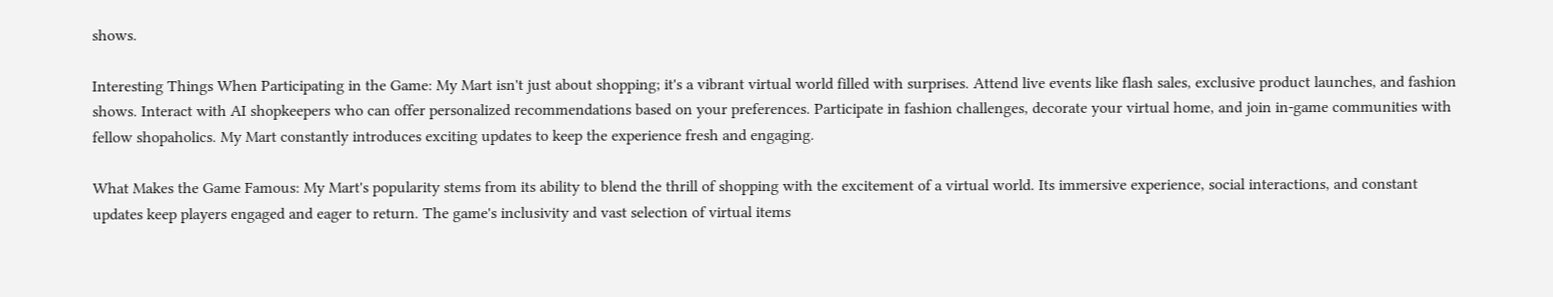shows.

Interesting Things When Participating in the Game: My Mart isn't just about shopping; it's a vibrant virtual world filled with surprises. Attend live events like flash sales, exclusive product launches, and fashion shows. Interact with AI shopkeepers who can offer personalized recommendations based on your preferences. Participate in fashion challenges, decorate your virtual home, and join in-game communities with fellow shopaholics. My Mart constantly introduces exciting updates to keep the experience fresh and engaging.

What Makes the Game Famous: My Mart's popularity stems from its ability to blend the thrill of shopping with the excitement of a virtual world. Its immersive experience, social interactions, and constant updates keep players engaged and eager to return. The game's inclusivity and vast selection of virtual items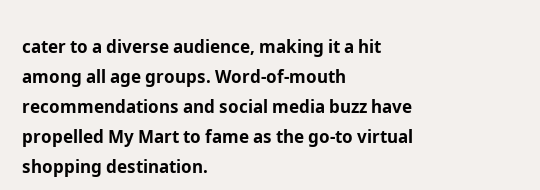cater to a diverse audience, making it a hit among all age groups. Word-of-mouth recommendations and social media buzz have propelled My Mart to fame as the go-to virtual shopping destination.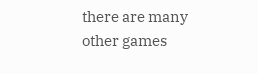there are many other games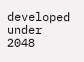developed under 2048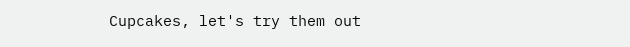Cupcakes, let's try them out